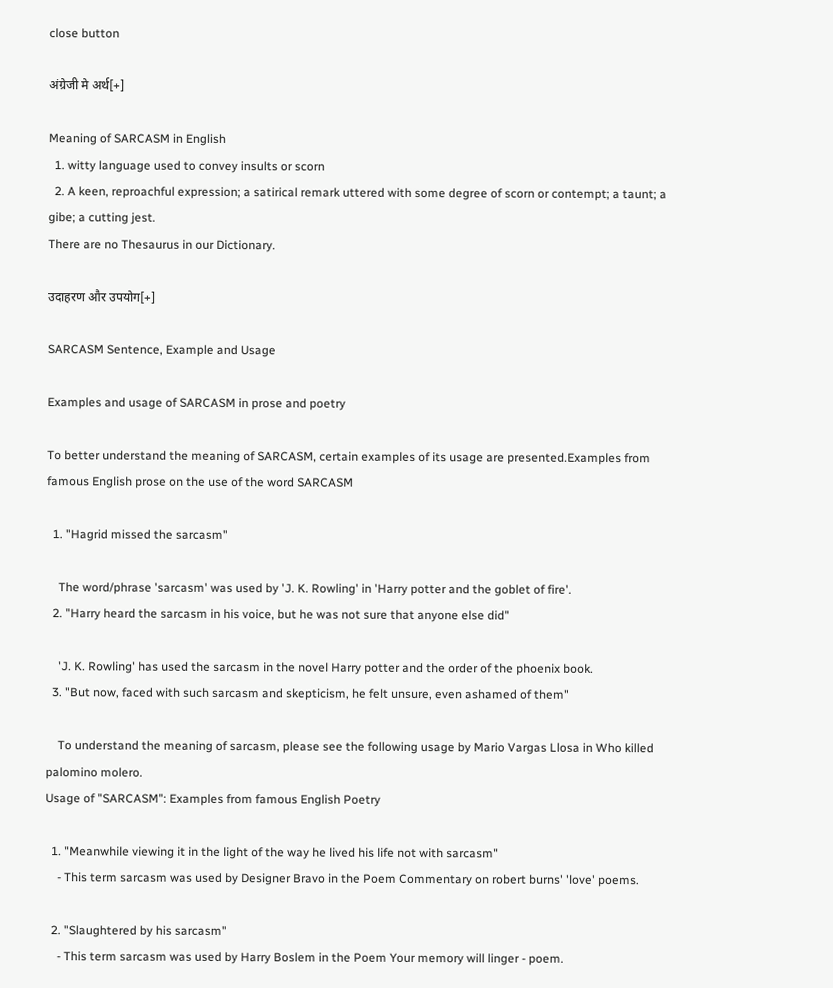close button

अंग्रेजी मे अर्थ[+]

Meaning of SARCASM in English
  1. witty language used to convey insults or scorn
  2. A keen, reproachful expression; a satirical remark uttered with some degree of scorn or contempt; a taunt; a gibe; a cutting jest.
There are no Thesaurus in our Dictionary.

उदाहरण और उपयोग[+]

SARCASM Sentence, Example and Usage

Examples and usage of SARCASM in prose and poetry

To better understand the meaning of SARCASM, certain examples of its usage are presented.Examples from famous English prose on the use of the word SARCASM

  1. "Hagrid missed the sarcasm"

    The word/phrase 'sarcasm' was used by 'J. K. Rowling' in 'Harry potter and the goblet of fire'.
  2. "Harry heard the sarcasm in his voice, but he was not sure that anyone else did"

    'J. K. Rowling' has used the sarcasm in the novel Harry potter and the order of the phoenix book.
  3. "But now, faced with such sarcasm and skepticism, he felt unsure, even ashamed of them"

    To understand the meaning of sarcasm, please see the following usage by Mario Vargas Llosa in Who killed palomino molero.
Usage of "SARCASM": Examples from famous English Poetry

  1. "Meanwhile viewing it in the light of the way he lived his life not with sarcasm"
    - This term sarcasm was used by Designer Bravo in the Poem Commentary on robert burns' 'love' poems.

  2. "Slaughtered by his sarcasm"
    - This term sarcasm was used by Harry Boslem in the Poem Your memory will linger - poem.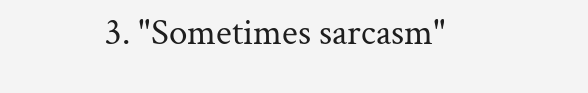3. "Sometimes sarcasm"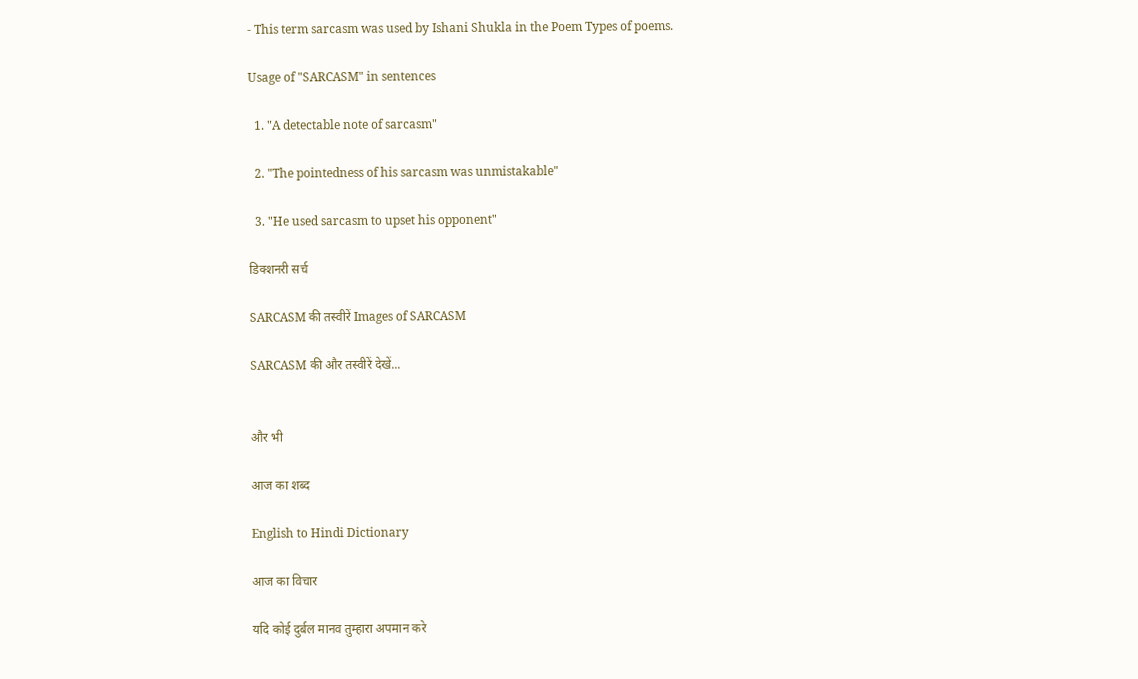- This term sarcasm was used by Ishani Shukla in the Poem Types of poems.

Usage of "SARCASM" in sentences

  1. "A detectable note of sarcasm"

  2. "The pointedness of his sarcasm was unmistakable"

  3. "He used sarcasm to upset his opponent"

डिक्शनरी सर्च

SARCASM की तस्वीरें Images of SARCASM

SARCASM की और तस्वीरें देखें...


और भी

आज का शब्द

English to Hindi Dictionary

आज का विचार

यदि कोई दुर्बल मानव तुम्हारा अपमान करे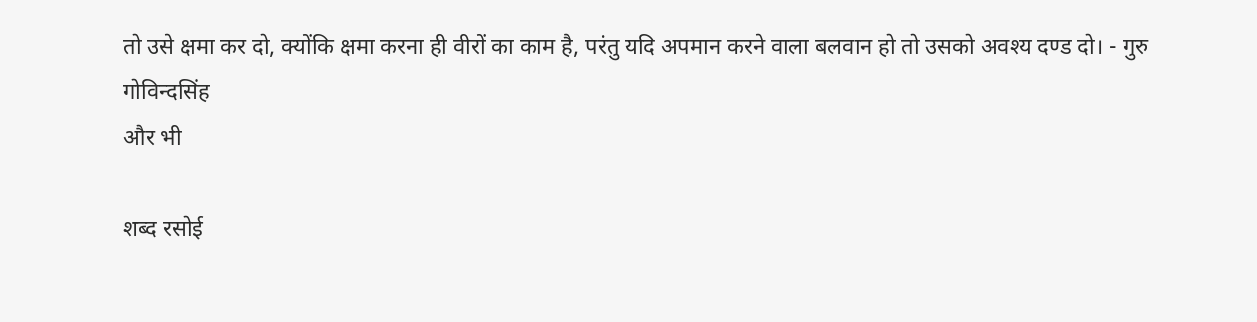तो उसे क्षमा कर दो, क्योंकि क्षमा करना ही वीरों का काम है, परंतु यदि अपमान करने वाला बलवान हो तो उसको अवश्य दण्ड दो। - गुरु गोविन्दसिंह
और भी

शब्द रसोई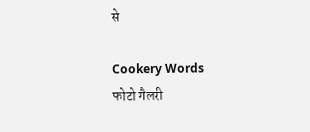से

Cookery Words
फोटो गैलरी